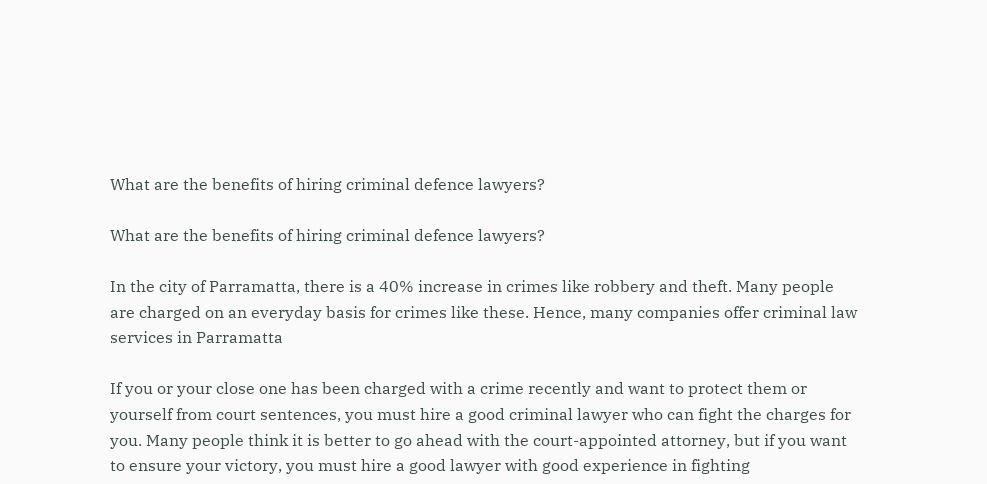What are the benefits of hiring criminal defence lawyers?

What are the benefits of hiring criminal defence lawyers?

In the city of Parramatta, there is a 40% increase in crimes like robbery and theft. Many people are charged on an everyday basis for crimes like these. Hence, many companies offer criminal law services in Parramatta

If you or your close one has been charged with a crime recently and want to protect them or yourself from court sentences, you must hire a good criminal lawyer who can fight the charges for you. Many people think it is better to go ahead with the court-appointed attorney, but if you want to ensure your victory, you must hire a good lawyer with good experience in fighting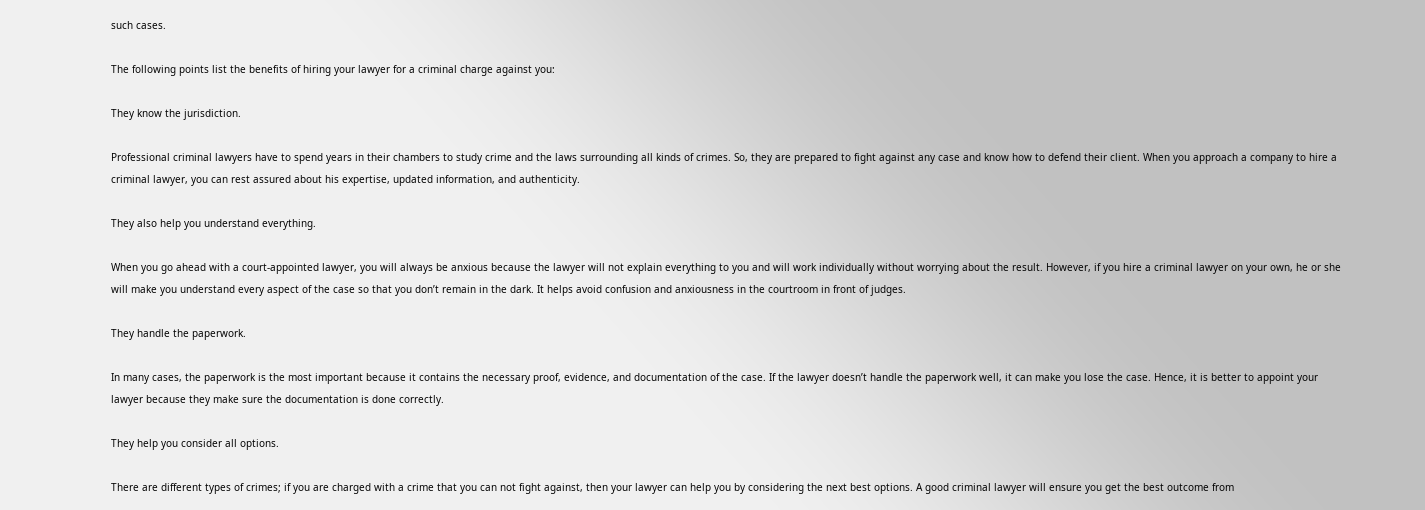such cases.

The following points list the benefits of hiring your lawyer for a criminal charge against you:

They know the jurisdiction.

Professional criminal lawyers have to spend years in their chambers to study crime and the laws surrounding all kinds of crimes. So, they are prepared to fight against any case and know how to defend their client. When you approach a company to hire a criminal lawyer, you can rest assured about his expertise, updated information, and authenticity.

They also help you understand everything.

When you go ahead with a court-appointed lawyer, you will always be anxious because the lawyer will not explain everything to you and will work individually without worrying about the result. However, if you hire a criminal lawyer on your own, he or she will make you understand every aspect of the case so that you don’t remain in the dark. It helps avoid confusion and anxiousness in the courtroom in front of judges.

They handle the paperwork.

In many cases, the paperwork is the most important because it contains the necessary proof, evidence, and documentation of the case. If the lawyer doesn’t handle the paperwork well, it can make you lose the case. Hence, it is better to appoint your lawyer because they make sure the documentation is done correctly.

They help you consider all options.

There are different types of crimes; if you are charged with a crime that you can not fight against, then your lawyer can help you by considering the next best options. A good criminal lawyer will ensure you get the best outcome from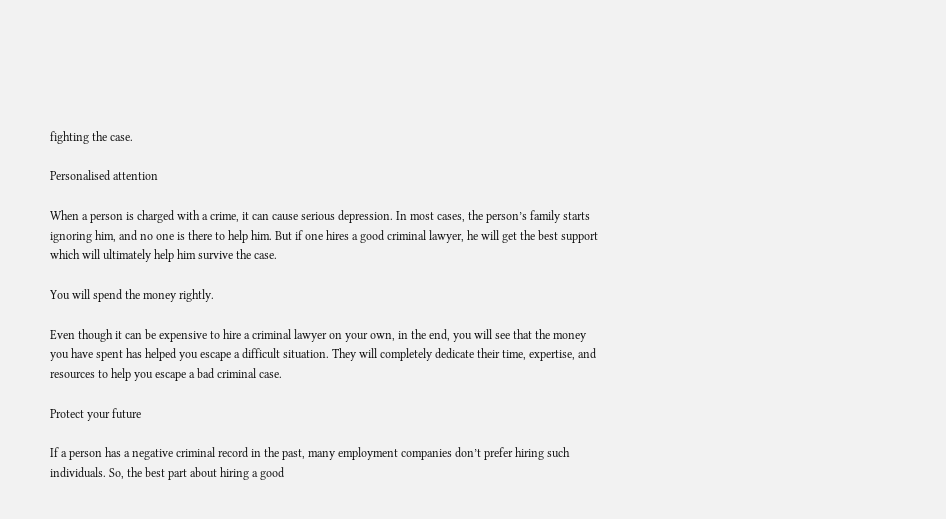fighting the case.

Personalised attention

When a person is charged with a crime, it can cause serious depression. In most cases, the person’s family starts ignoring him, and no one is there to help him. But if one hires a good criminal lawyer, he will get the best support which will ultimately help him survive the case.

You will spend the money rightly.

Even though it can be expensive to hire a criminal lawyer on your own, in the end, you will see that the money you have spent has helped you escape a difficult situation. They will completely dedicate their time, expertise, and resources to help you escape a bad criminal case.

Protect your future

If a person has a negative criminal record in the past, many employment companies don’t prefer hiring such individuals. So, the best part about hiring a good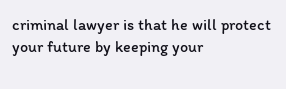criminal lawyer is that he will protect your future by keeping your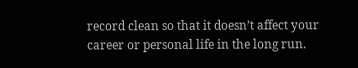record clean so that it doesn’t affect your career or personal life in the long run.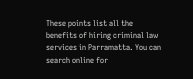These points list all the benefits of hiring criminal law services in Parramatta. You can search online for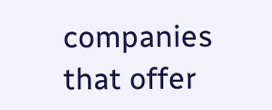companies that offer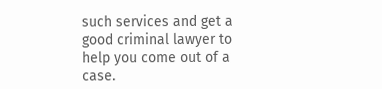such services and get a good criminal lawyer to help you come out of a case.